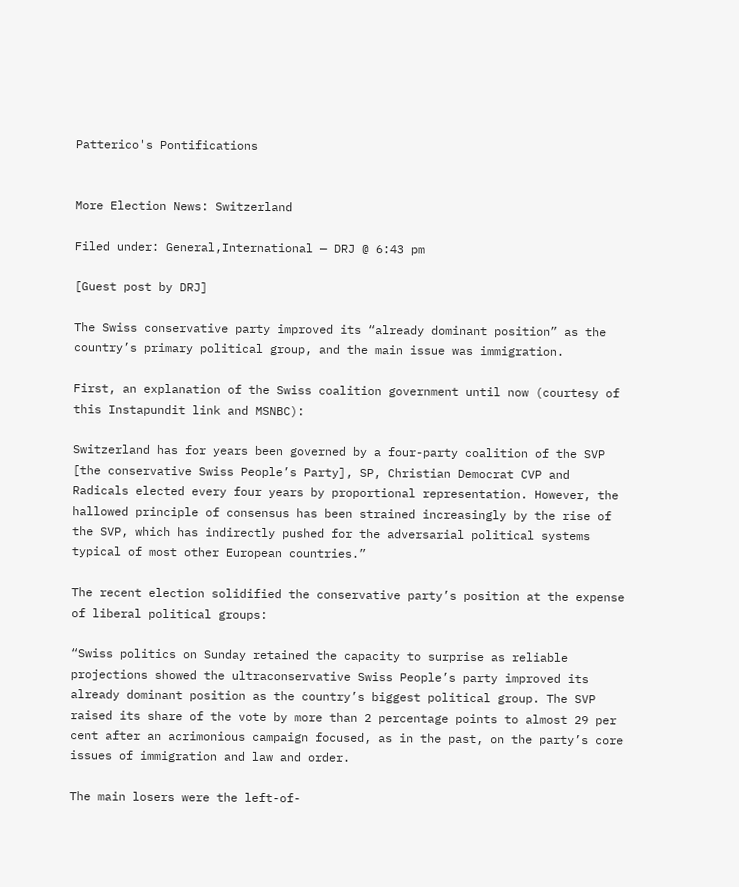Patterico's Pontifications


More Election News: Switzerland

Filed under: General,International — DRJ @ 6:43 pm

[Guest post by DRJ]

The Swiss conservative party improved its “already dominant position” as the country’s primary political group, and the main issue was immigration.

First, an explanation of the Swiss coalition government until now (courtesy of this Instapundit link and MSNBC):

Switzerland has for years been governed by a four-party coalition of the SVP [the conservative Swiss People’s Party], SP, Christian Democrat CVP and Radicals elected every four years by proportional representation. However, the hallowed principle of consensus has been strained increasingly by the rise of the SVP, which has indirectly pushed for the adversarial political systems typical of most other European countries.”

The recent election solidified the conservative party’s position at the expense of liberal political groups:

“Swiss politics on Sunday retained the capacity to surprise as reliable projections showed the ultraconservative Swiss People’s party improved its already dominant position as the country’s biggest political group. The SVP raised its share of the vote by more than 2 percentage points to almost 29 per cent after an acrimonious campaign focused, as in the past, on the party’s core issues of immigration and law and order.

The main losers were the left-of-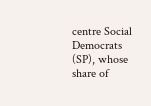centre Social Democrats (SP), whose share of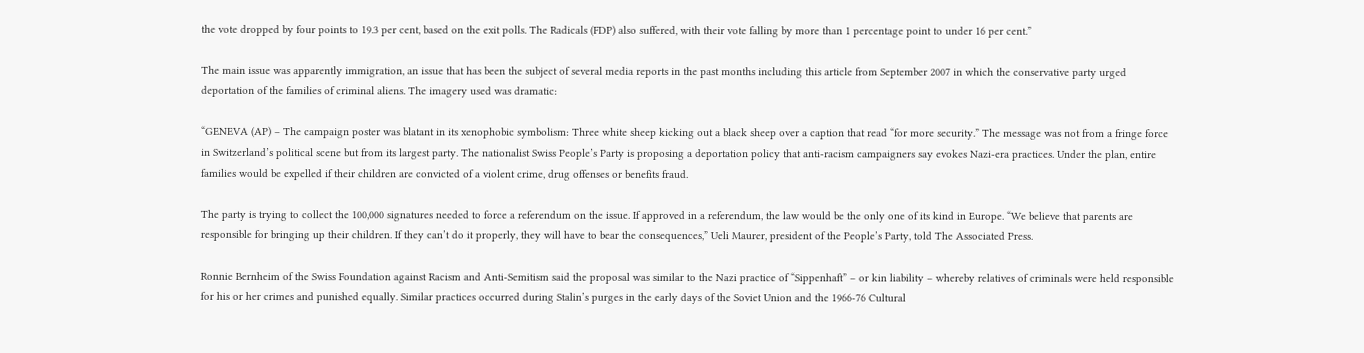the vote dropped by four points to 19.3 per cent, based on the exit polls. The Radicals (FDP) also suffered, with their vote falling by more than 1 percentage point to under 16 per cent.”

The main issue was apparently immigration, an issue that has been the subject of several media reports in the past months including this article from September 2007 in which the conservative party urged deportation of the families of criminal aliens. The imagery used was dramatic:

“GENEVA (AP) – The campaign poster was blatant in its xenophobic symbolism: Three white sheep kicking out a black sheep over a caption that read “for more security.” The message was not from a fringe force in Switzerland’s political scene but from its largest party. The nationalist Swiss People’s Party is proposing a deportation policy that anti-racism campaigners say evokes Nazi-era practices. Under the plan, entire families would be expelled if their children are convicted of a violent crime, drug offenses or benefits fraud.

The party is trying to collect the 100,000 signatures needed to force a referendum on the issue. If approved in a referendum, the law would be the only one of its kind in Europe. “We believe that parents are responsible for bringing up their children. If they can’t do it properly, they will have to bear the consequences,” Ueli Maurer, president of the People’s Party, told The Associated Press.

Ronnie Bernheim of the Swiss Foundation against Racism and Anti-Semitism said the proposal was similar to the Nazi practice of “Sippenhaft” – or kin liability – whereby relatives of criminals were held responsible for his or her crimes and punished equally. Similar practices occurred during Stalin’s purges in the early days of the Soviet Union and the 1966-76 Cultural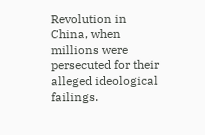Revolution in China, when millions were persecuted for their alleged ideological failings.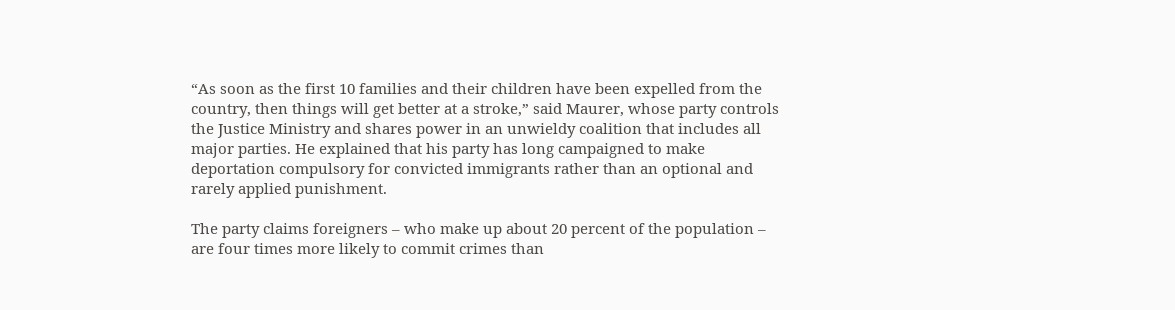“As soon as the first 10 families and their children have been expelled from the country, then things will get better at a stroke,” said Maurer, whose party controls the Justice Ministry and shares power in an unwieldy coalition that includes all major parties. He explained that his party has long campaigned to make deportation compulsory for convicted immigrants rather than an optional and rarely applied punishment.

The party claims foreigners – who make up about 20 percent of the population – are four times more likely to commit crimes than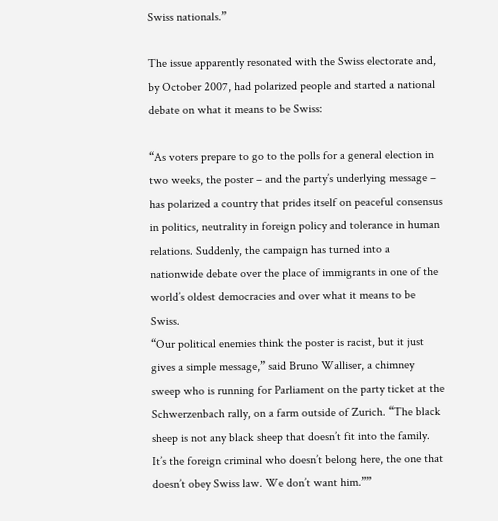Swiss nationals.”

The issue apparently resonated with the Swiss electorate and, by October 2007, had polarized people and started a national debate on what it means to be Swiss:

“As voters prepare to go to the polls for a general election in two weeks, the poster – and the party’s underlying message – has polarized a country that prides itself on peaceful consensus in politics, neutrality in foreign policy and tolerance in human relations. Suddenly, the campaign has turned into a nationwide debate over the place of immigrants in one of the world’s oldest democracies and over what it means to be Swiss.
“Our political enemies think the poster is racist, but it just gives a simple message,” said Bruno Walliser, a chimney sweep who is running for Parliament on the party ticket at the Schwerzenbach rally, on a farm outside of Zurich. “The black sheep is not any black sheep that doesn’t fit into the family. It’s the foreign criminal who doesn’t belong here, the one that doesn’t obey Swiss law. We don’t want him.””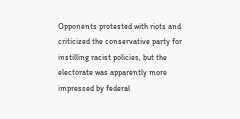Opponents protested with riots and criticized the conservative party for instilling racist policies, but the electorate was apparently more impressed by federal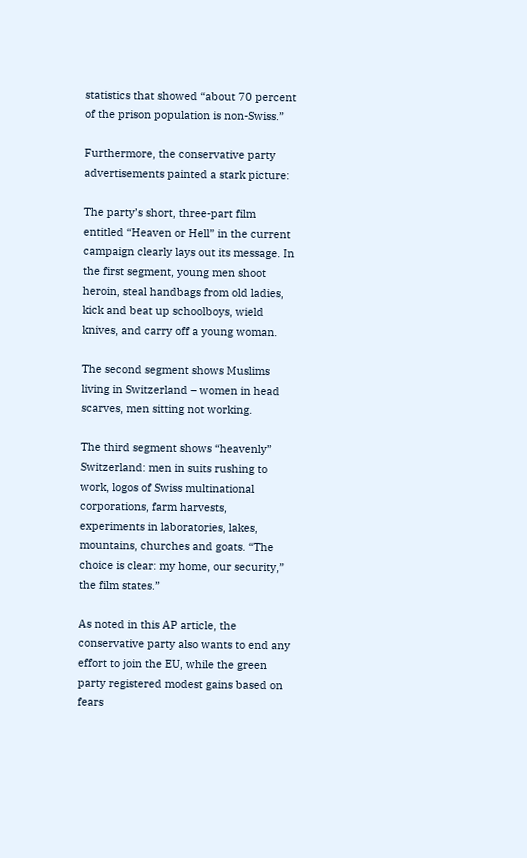statistics that showed “about 70 percent of the prison population is non-Swiss.”

Furthermore, the conservative party advertisements painted a stark picture:

The party’s short, three-part film entitled “Heaven or Hell” in the current campaign clearly lays out its message. In the first segment, young men shoot heroin, steal handbags from old ladies, kick and beat up schoolboys, wield knives, and carry off a young woman.

The second segment shows Muslims living in Switzerland – women in head scarves, men sitting not working.

The third segment shows “heavenly” Switzerland: men in suits rushing to work, logos of Swiss multinational corporations, farm harvests, experiments in laboratories, lakes, mountains, churches and goats. “The choice is clear: my home, our security,” the film states.”

As noted in this AP article, the conservative party also wants to end any effort to join the EU, while the green party registered modest gains based on fears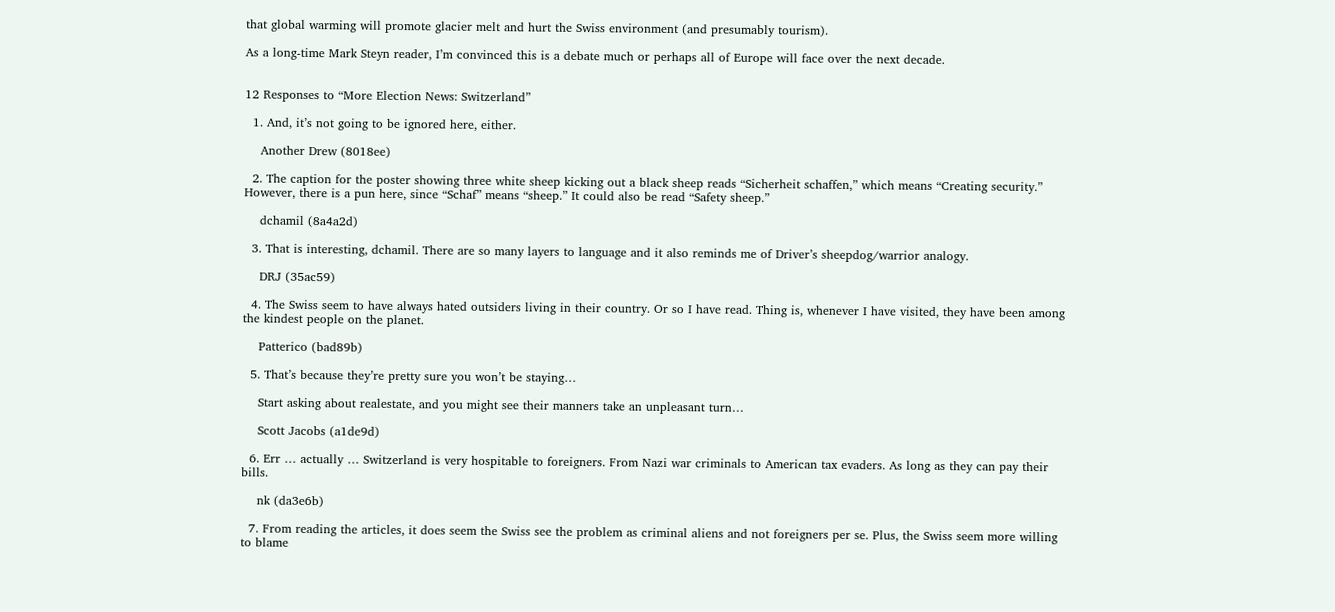that global warming will promote glacier melt and hurt the Swiss environment (and presumably tourism).

As a long-time Mark Steyn reader, I’m convinced this is a debate much or perhaps all of Europe will face over the next decade.


12 Responses to “More Election News: Switzerland”

  1. And, it’s not going to be ignored here, either.

    Another Drew (8018ee)

  2. The caption for the poster showing three white sheep kicking out a black sheep reads “Sicherheit schaffen,” which means “Creating security.” However, there is a pun here, since “Schaf” means “sheep.” It could also be read “Safety sheep.”

    dchamil (8a4a2d)

  3. That is interesting, dchamil. There are so many layers to language and it also reminds me of Driver’s sheepdog/warrior analogy.

    DRJ (35ac59)

  4. The Swiss seem to have always hated outsiders living in their country. Or so I have read. Thing is, whenever I have visited, they have been among the kindest people on the planet.

    Patterico (bad89b)

  5. That’s because they’re pretty sure you won’t be staying…

    Start asking about realestate, and you might see their manners take an unpleasant turn…

    Scott Jacobs (a1de9d)

  6. Err … actually … Switzerland is very hospitable to foreigners. From Nazi war criminals to American tax evaders. As long as they can pay their bills.

    nk (da3e6b)

  7. From reading the articles, it does seem the Swiss see the problem as criminal aliens and not foreigners per se. Plus, the Swiss seem more willing to blame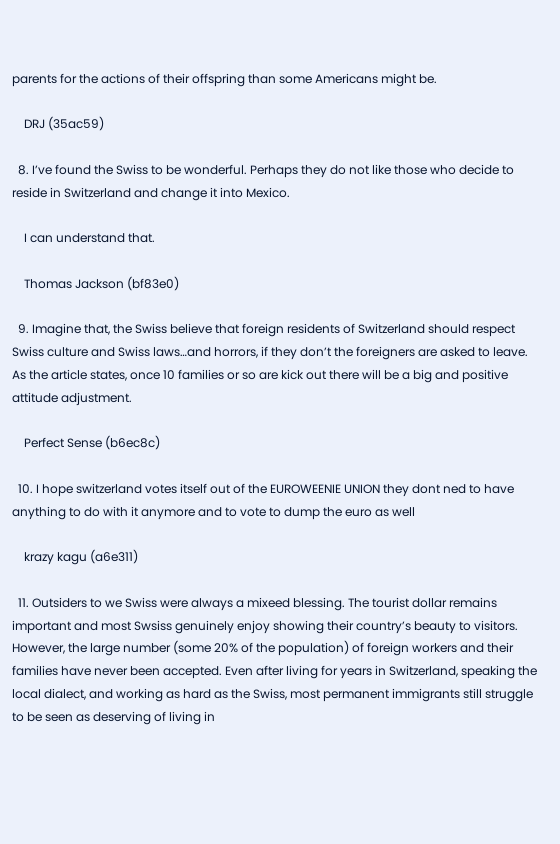parents for the actions of their offspring than some Americans might be.

    DRJ (35ac59)

  8. I’ve found the Swiss to be wonderful. Perhaps they do not like those who decide to reside in Switzerland and change it into Mexico.

    I can understand that.

    Thomas Jackson (bf83e0)

  9. Imagine that, the Swiss believe that foreign residents of Switzerland should respect Swiss culture and Swiss laws…and horrors, if they don’t the foreigners are asked to leave. As the article states, once 10 families or so are kick out there will be a big and positive attitude adjustment.

    Perfect Sense (b6ec8c)

  10. I hope switzerland votes itself out of the EUROWEENIE UNION they dont ned to have anything to do with it anymore and to vote to dump the euro as well

    krazy kagu (a6e311)

  11. Outsiders to we Swiss were always a mixeed blessing. The tourist dollar remains important and most Swsiss genuinely enjoy showing their country’s beauty to visitors. However, the large number (some 20% of the population) of foreign workers and their families have never been accepted. Even after living for years in Switzerland, speaking the local dialect, and working as hard as the Swiss, most permanent immigrants still struggle to be seen as deserving of living in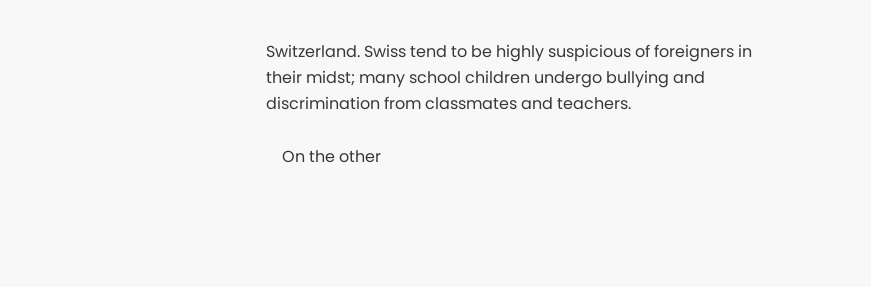Switzerland. Swiss tend to be highly suspicious of foreigners in their midst; many school children undergo bullying and discrimination from classmates and teachers.

    On the other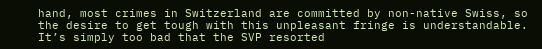hand, most crimes in Switzerland are committed by non-native Swiss, so the desire to get tough with this unpleasant fringe is understandable. It’s simply too bad that the SVP resorted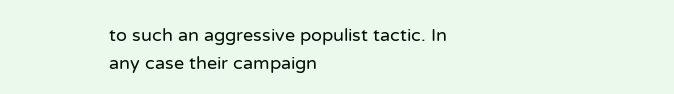to such an aggressive populist tactic. In any case their campaign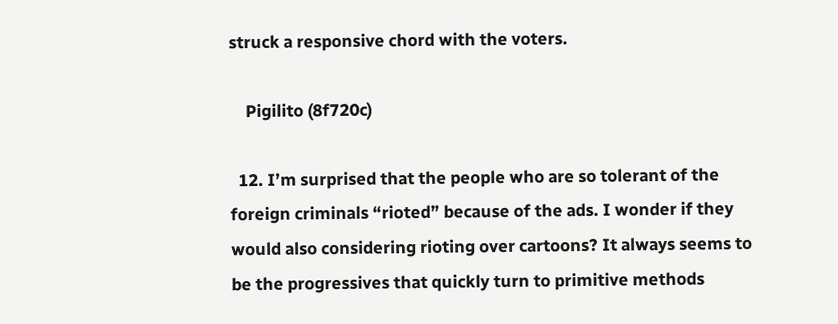struck a responsive chord with the voters.

    Pigilito (8f720c)

  12. I’m surprised that the people who are so tolerant of the foreign criminals “rioted” because of the ads. I wonder if they would also considering rioting over cartoons? It always seems to be the progressives that quickly turn to primitive methods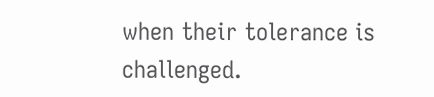when their tolerance is challenged.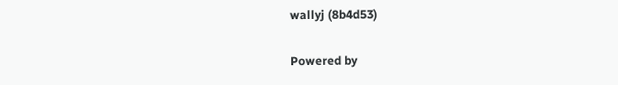wallyj (8b4d53)

Powered by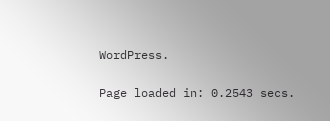WordPress.

Page loaded in: 0.2543 secs.